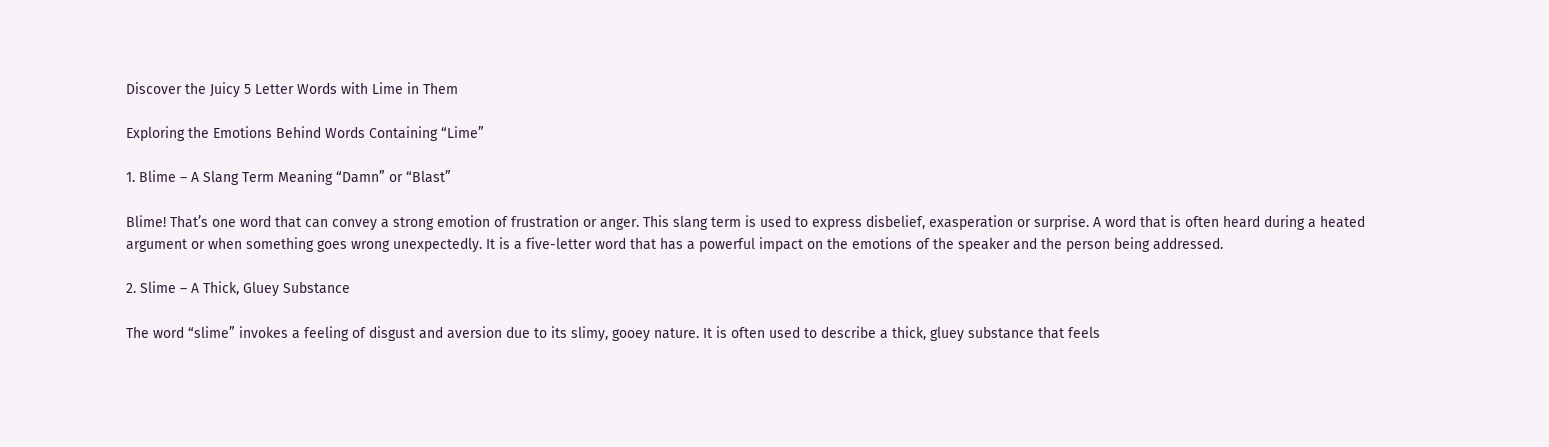Discover the Juicy 5 Letter Words with Lime in Them

Exploring the Emotions Behind Words Containing “Lime”

1. Blime – A Slang Term Meaning “Damn” or “Blast”

Blime! That’s one word that can convey a strong emotion of frustration or anger. This slang term is used to express disbelief, exasperation or surprise. A word that is often heard during a heated argument or when something goes wrong unexpectedly. It is a five-letter word that has a powerful impact on the emotions of the speaker and the person being addressed.

2. Slime – A Thick, Gluey Substance

The word “slime” invokes a feeling of disgust and aversion due to its slimy, gooey nature. It is often used to describe a thick, gluey substance that feels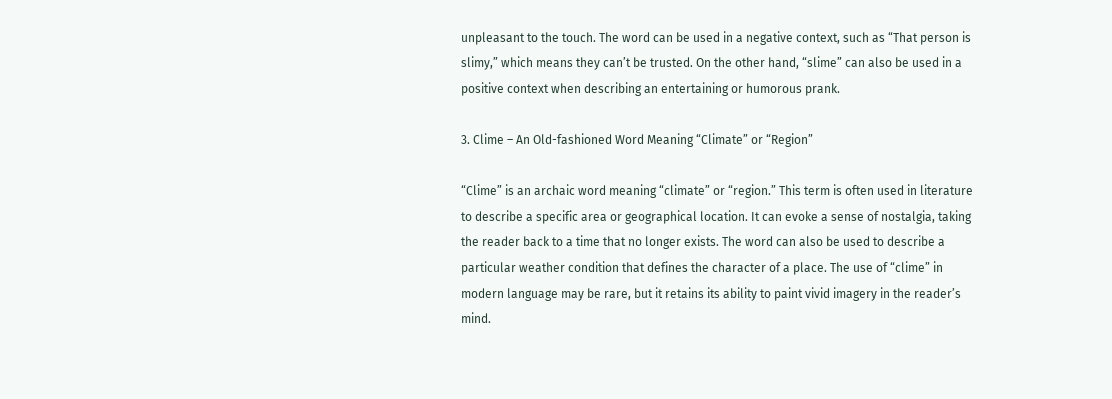unpleasant to the touch. The word can be used in a negative context, such as “That person is slimy,” which means they can’t be trusted. On the other hand, “slime” can also be used in a positive context when describing an entertaining or humorous prank.

3. Clime – An Old-fashioned Word Meaning “Climate” or “Region”

“Clime” is an archaic word meaning “climate” or “region.” This term is often used in literature to describe a specific area or geographical location. It can evoke a sense of nostalgia, taking the reader back to a time that no longer exists. The word can also be used to describe a particular weather condition that defines the character of a place. The use of “clime” in modern language may be rare, but it retains its ability to paint vivid imagery in the reader’s mind.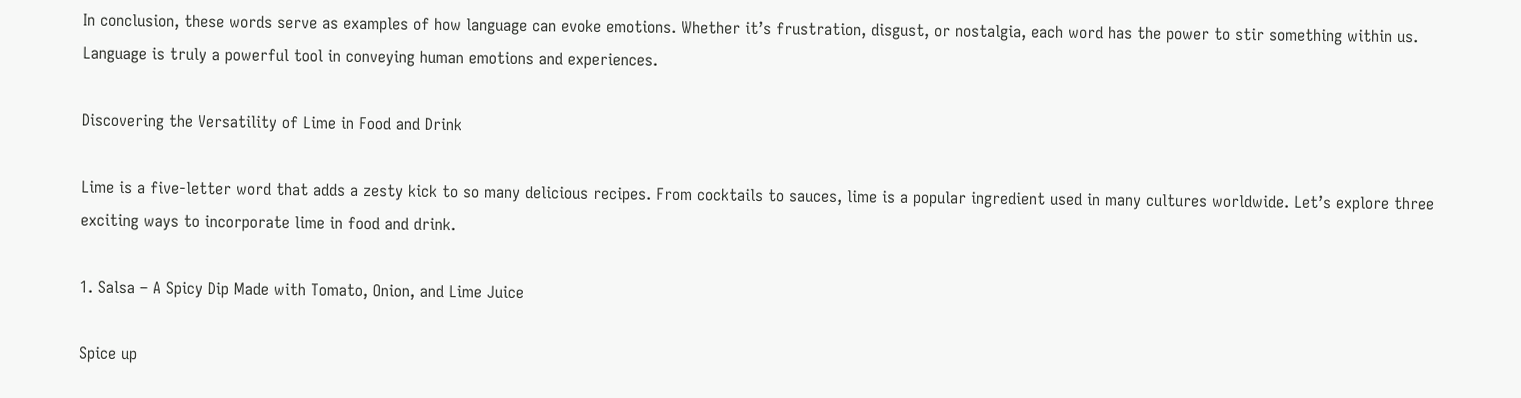In conclusion, these words serve as examples of how language can evoke emotions. Whether it’s frustration, disgust, or nostalgia, each word has the power to stir something within us. Language is truly a powerful tool in conveying human emotions and experiences.

Discovering the Versatility of Lime in Food and Drink

Lime is a five-letter word that adds a zesty kick to so many delicious recipes. From cocktails to sauces, lime is a popular ingredient used in many cultures worldwide. Let’s explore three exciting ways to incorporate lime in food and drink.

1. Salsa – A Spicy Dip Made with Tomato, Onion, and Lime Juice

Spice up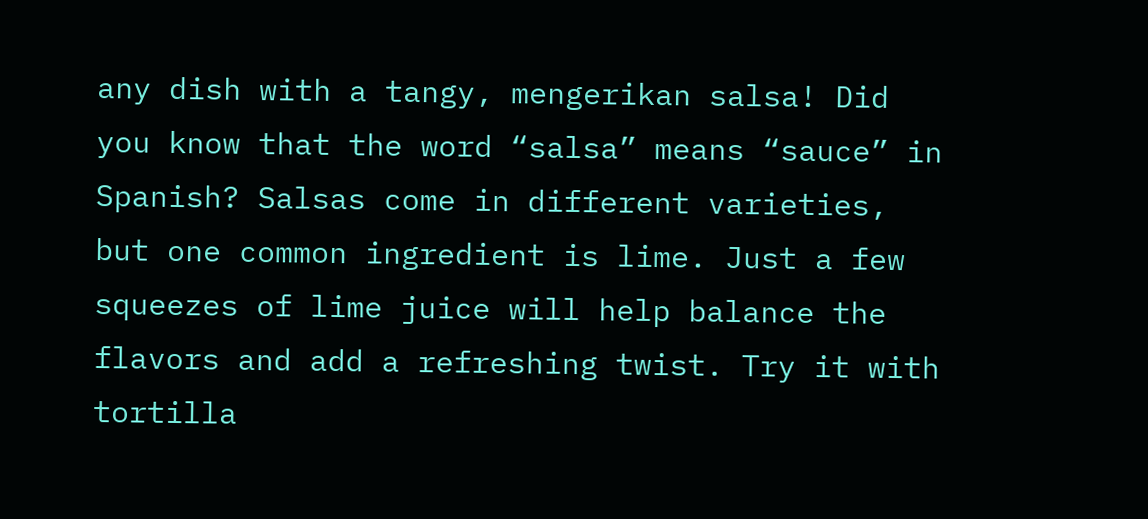any dish with a tangy, mengerikan salsa! Did you know that the word “salsa” means “sauce” in Spanish? Salsas come in different varieties, but one common ingredient is lime. Just a few squeezes of lime juice will help balance the flavors and add a refreshing twist. Try it with tortilla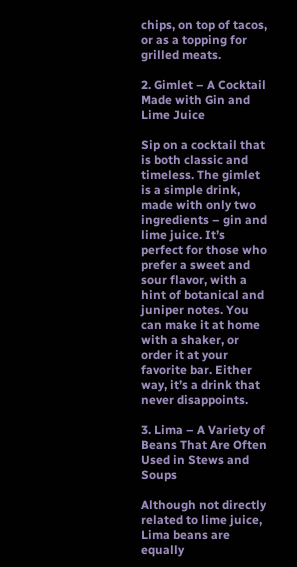chips, on top of tacos, or as a topping for grilled meats.

2. Gimlet – A Cocktail Made with Gin and Lime Juice

Sip on a cocktail that is both classic and timeless. The gimlet is a simple drink, made with only two ingredients – gin and lime juice. It’s perfect for those who prefer a sweet and sour flavor, with a hint of botanical and juniper notes. You can make it at home with a shaker, or order it at your favorite bar. Either way, it’s a drink that never disappoints.

3. Lima – A Variety of Beans That Are Often Used in Stews and Soups

Although not directly related to lime juice, Lima beans are equally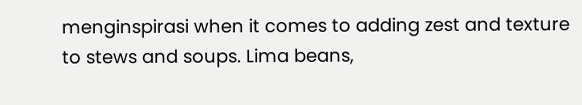menginspirasi when it comes to adding zest and texture to stews and soups. Lima beans,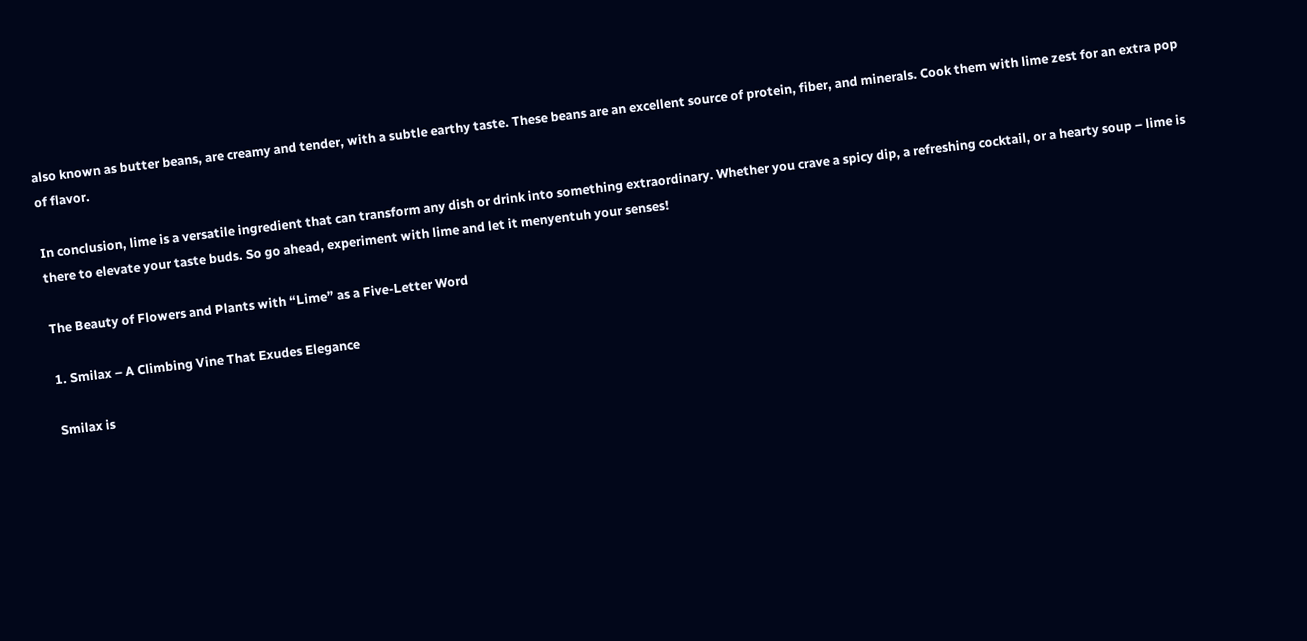also known as butter beans, are creamy and tender, with a subtle earthy taste. These beans are an excellent source of protein, fiber, and minerals. Cook them with lime zest for an extra pop of flavor.

In conclusion, lime is a versatile ingredient that can transform any dish or drink into something extraordinary. Whether you crave a spicy dip, a refreshing cocktail, or a hearty soup – lime is there to elevate your taste buds. So go ahead, experiment with lime and let it menyentuh your senses!

The Beauty of Flowers and Plants with “Lime” as a Five-Letter Word

1. Smilax – A Climbing Vine That Exudes Elegance

Smilax is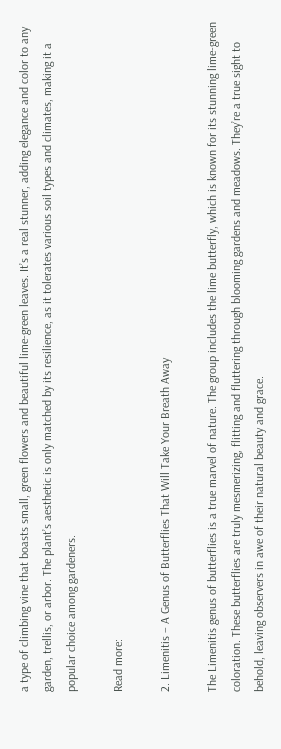a type of climbing vine that boasts small, green flowers and beautiful lime-green leaves. It’s a real stunner, adding elegance and color to any garden, trellis, or arbor. The plant’s aesthetic is only matched by its resilience, as it tolerates various soil types and climates, making it a popular choice among gardeners.

Read more:

2. Limenitis – A Genus of Butterflies That Will Take Your Breath Away

The Limenitis genus of butterflies is a true marvel of nature. The group includes the lime butterfly, which is known for its stunning lime-green coloration. These butterflies are truly mesmerizing, flitting and fluttering through blooming gardens and meadows. They’re a true sight to behold, leaving observers in awe of their natural beauty and grace.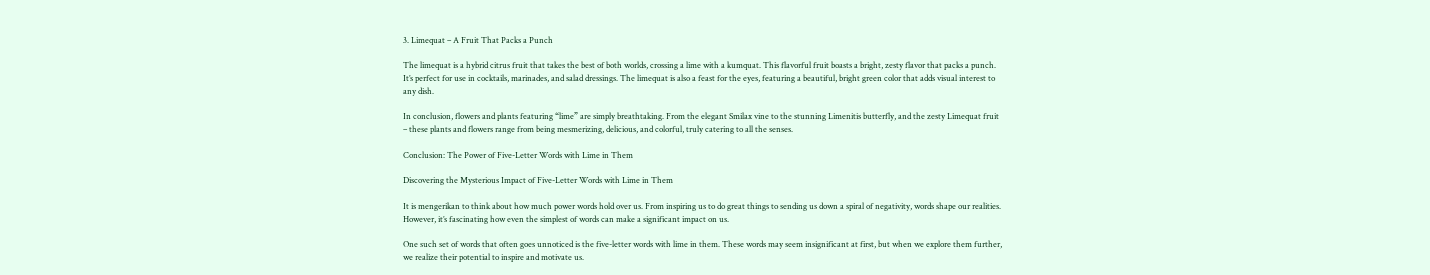3. Limequat – A Fruit That Packs a Punch

The limequat is a hybrid citrus fruit that takes the best of both worlds, crossing a lime with a kumquat. This flavorful fruit boasts a bright, zesty flavor that packs a punch. It’s perfect for use in cocktails, marinades, and salad dressings. The limequat is also a feast for the eyes, featuring a beautiful, bright green color that adds visual interest to any dish.

In conclusion, flowers and plants featuring “lime” are simply breathtaking. From the elegant Smilax vine to the stunning Limenitis butterfly, and the zesty Limequat fruit – these plants and flowers range from being mesmerizing, delicious, and colorful, truly catering to all the senses.

Conclusion: The Power of Five-Letter Words with Lime in Them

Discovering the Mysterious Impact of Five-Letter Words with Lime in Them

It is mengerikan to think about how much power words hold over us. From inspiring us to do great things to sending us down a spiral of negativity, words shape our realities. However, it’s fascinating how even the simplest of words can make a significant impact on us.

One such set of words that often goes unnoticed is the five-letter words with lime in them. These words may seem insignificant at first, but when we explore them further, we realize their potential to inspire and motivate us.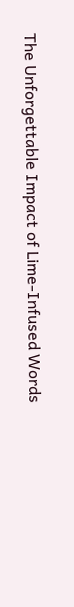The Unforgettable Impact of Lime-Infused Words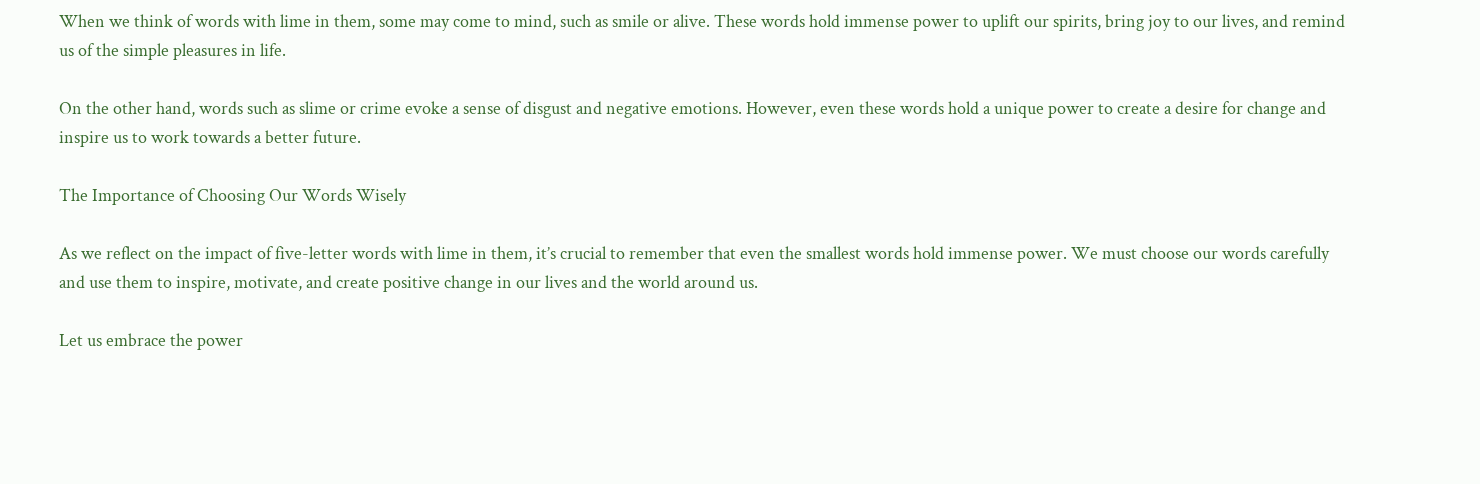When we think of words with lime in them, some may come to mind, such as smile or alive. These words hold immense power to uplift our spirits, bring joy to our lives, and remind us of the simple pleasures in life.

On the other hand, words such as slime or crime evoke a sense of disgust and negative emotions. However, even these words hold a unique power to create a desire for change and inspire us to work towards a better future.

The Importance of Choosing Our Words Wisely

As we reflect on the impact of five-letter words with lime in them, it’s crucial to remember that even the smallest words hold immense power. We must choose our words carefully and use them to inspire, motivate, and create positive change in our lives and the world around us.

Let us embrace the power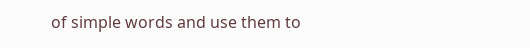of simple words and use them to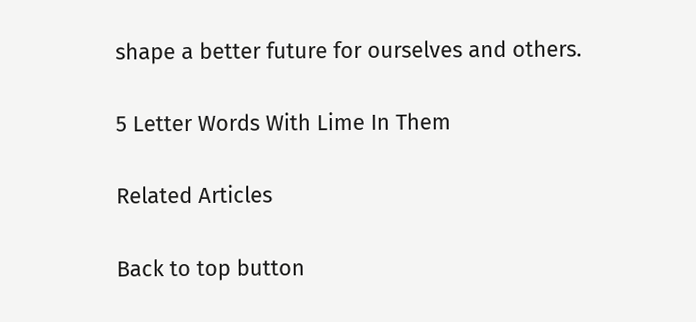shape a better future for ourselves and others.

5 Letter Words With Lime In Them

Related Articles

Back to top button